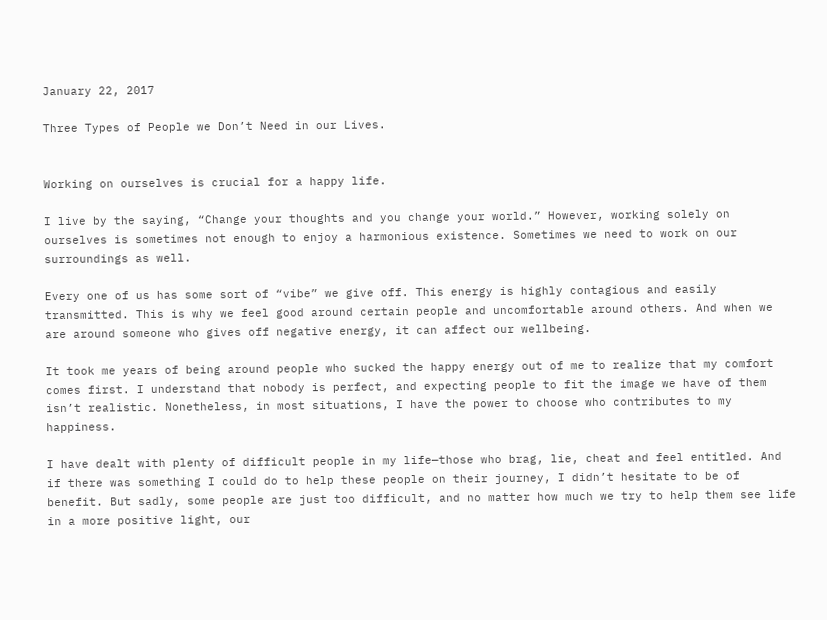January 22, 2017

Three Types of People we Don’t Need in our Lives.


Working on ourselves is crucial for a happy life.

I live by the saying, “Change your thoughts and you change your world.” However, working solely on ourselves is sometimes not enough to enjoy a harmonious existence. Sometimes we need to work on our surroundings as well.

Every one of us has some sort of “vibe” we give off. This energy is highly contagious and easily transmitted. This is why we feel good around certain people and uncomfortable around others. And when we are around someone who gives off negative energy, it can affect our wellbeing.

It took me years of being around people who sucked the happy energy out of me to realize that my comfort comes first. I understand that nobody is perfect, and expecting people to fit the image we have of them isn’t realistic. Nonetheless, in most situations, I have the power to choose who contributes to my happiness.

I have dealt with plenty of difficult people in my life—those who brag, lie, cheat and feel entitled. And if there was something I could do to help these people on their journey, I didn’t hesitate to be of benefit. But sadly, some people are just too difficult, and no matter how much we try to help them see life in a more positive light, our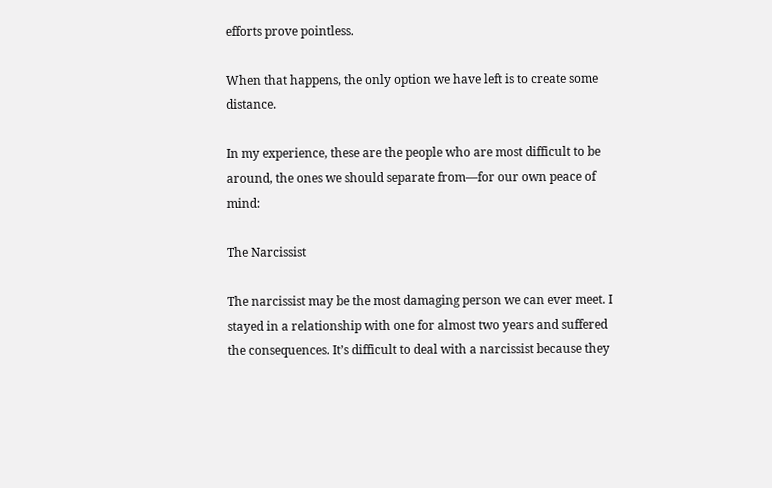efforts prove pointless.

When that happens, the only option we have left is to create some distance.

In my experience, these are the people who are most difficult to be around, the ones we should separate from—for our own peace of mind:

The Narcissist

The narcissist may be the most damaging person we can ever meet. I stayed in a relationship with one for almost two years and suffered the consequences. It’s difficult to deal with a narcissist because they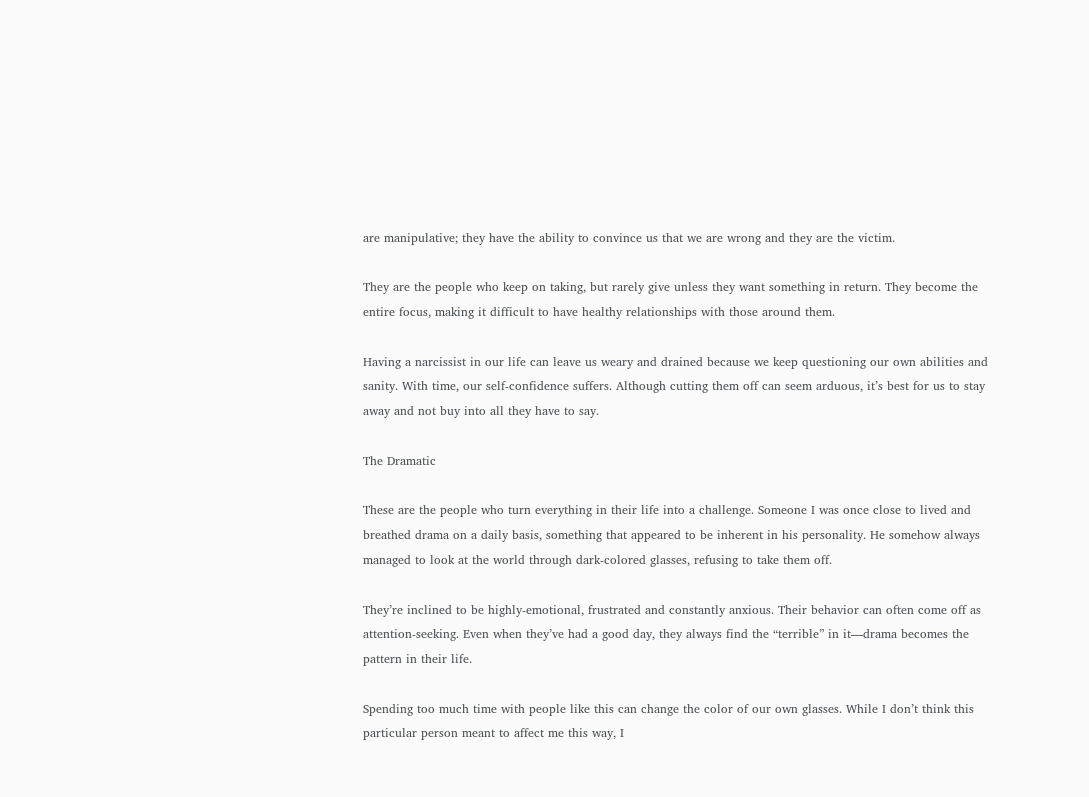are manipulative; they have the ability to convince us that we are wrong and they are the victim.

They are the people who keep on taking, but rarely give unless they want something in return. They become the entire focus, making it difficult to have healthy relationships with those around them.

Having a narcissist in our life can leave us weary and drained because we keep questioning our own abilities and sanity. With time, our self-confidence suffers. Although cutting them off can seem arduous, it’s best for us to stay away and not buy into all they have to say.

The Dramatic

These are the people who turn everything in their life into a challenge. Someone I was once close to lived and breathed drama on a daily basis, something that appeared to be inherent in his personality. He somehow always managed to look at the world through dark-colored glasses, refusing to take them off.

They’re inclined to be highly-emotional, frustrated and constantly anxious. Their behavior can often come off as attention-seeking. Even when they’ve had a good day, they always find the “terrible” in it—drama becomes the pattern in their life.

Spending too much time with people like this can change the color of our own glasses. While I don’t think this particular person meant to affect me this way, I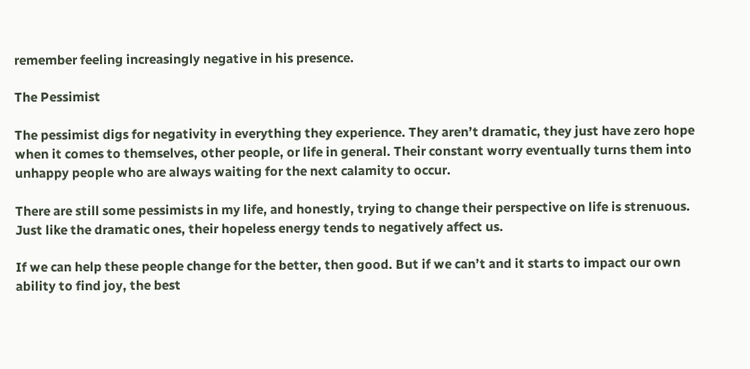remember feeling increasingly negative in his presence.

The Pessimist

The pessimist digs for negativity in everything they experience. They aren’t dramatic, they just have zero hope when it comes to themselves, other people, or life in general. Their constant worry eventually turns them into unhappy people who are always waiting for the next calamity to occur.

There are still some pessimists in my life, and honestly, trying to change their perspective on life is strenuous. Just like the dramatic ones, their hopeless energy tends to negatively affect us.

If we can help these people change for the better, then good. But if we can’t and it starts to impact our own ability to find joy, the best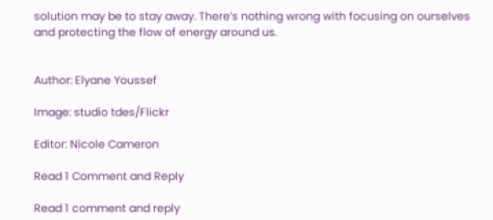solution may be to stay away. There’s nothing wrong with focusing on ourselves and protecting the flow of energy around us.


Author: Elyane Youssef

Image: studio tdes/Flickr

Editor: Nicole Cameron

Read 1 Comment and Reply

Read 1 comment and reply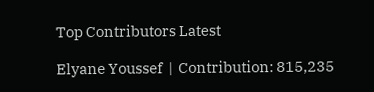Top Contributors Latest

Elyane Youssef  |  Contribution: 815,235